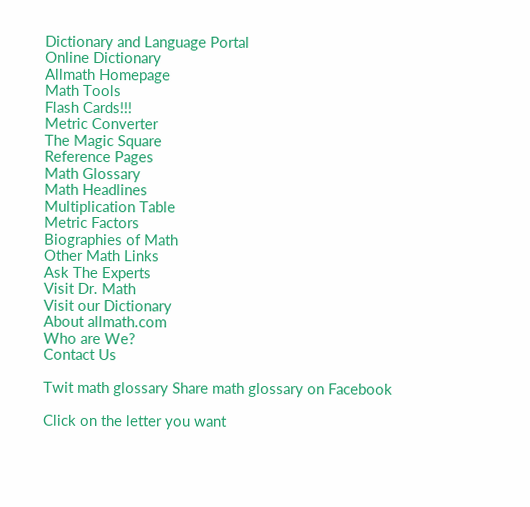Dictionary and Language Portal
Online Dictionary
Allmath Homepage
Math Tools
Flash Cards!!!
Metric Converter
The Magic Square
Reference Pages
Math Glossary
Math Headlines
Multiplication Table
Metric Factors
Biographies of Math
Other Math Links
Ask The Experts
Visit Dr. Math
Visit our Dictionary
About allmath.com
Who are We?
Contact Us

Twit math glossary Share math glossary on Facebook

Click on the letter you want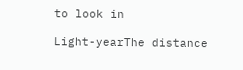to look in

Light-yearThe distance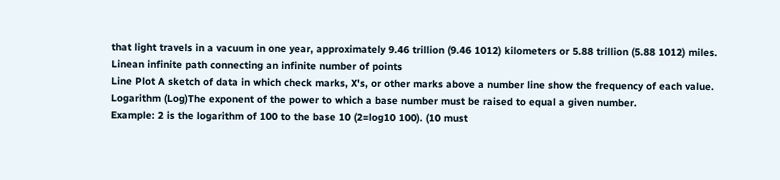that light travels in a vacuum in one year, approximately 9.46 trillion (9.46 1012) kilometers or 5.88 trillion (5.88 1012) miles.
Linean infinite path connecting an infinite number of points
Line Plot A sketch of data in which check marks, X's, or other marks above a number line show the frequency of each value.
Logarithm (Log)The exponent of the power to which a base number must be raised to equal a given number.
Example: 2 is the logarithm of 100 to the base 10 (2=log10 100). (10 must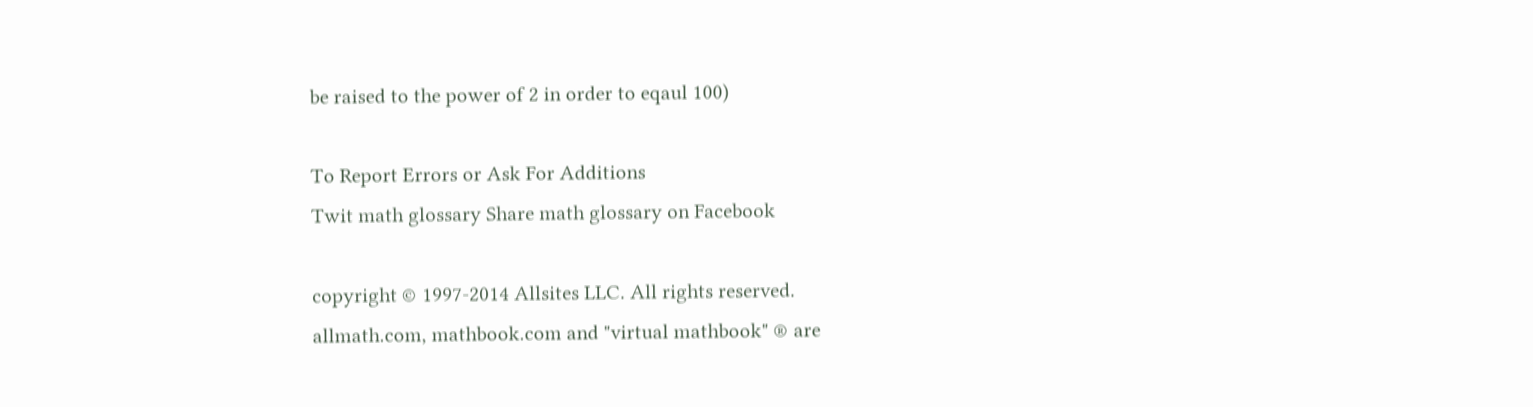be raised to the power of 2 in order to eqaul 100)

To Report Errors or Ask For Additions
Twit math glossary Share math glossary on Facebook

copyright © 1997-2014 Allsites LLC. All rights reserved.
allmath.com, mathbook.com and "virtual mathbook" ® are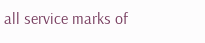all service marks of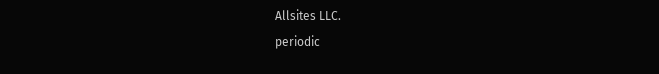Allsites LLC.
periodic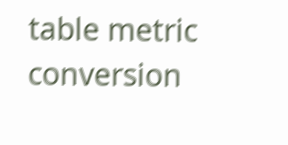table metric conversion